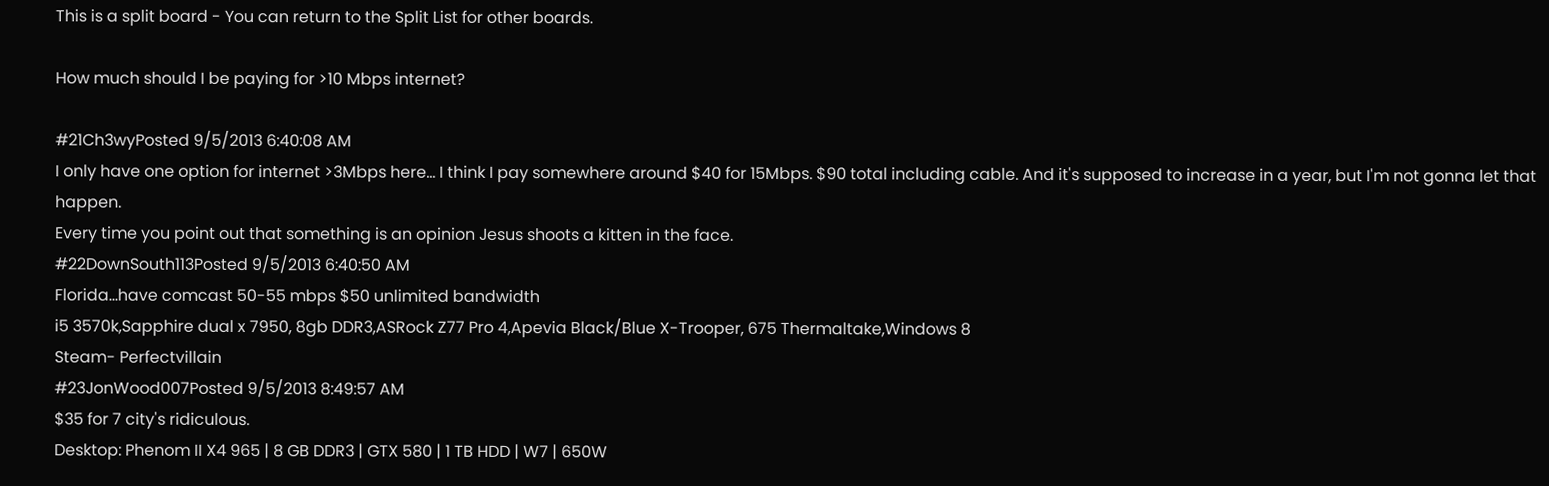This is a split board - You can return to the Split List for other boards.

How much should I be paying for >10 Mbps internet?

#21Ch3wyPosted 9/5/2013 6:40:08 AM
I only have one option for internet >3Mbps here... I think I pay somewhere around $40 for 15Mbps. $90 total including cable. And it's supposed to increase in a year, but I'm not gonna let that happen.
Every time you point out that something is an opinion Jesus shoots a kitten in the face.
#22DownSouth113Posted 9/5/2013 6:40:50 AM
Florida...have comcast 50-55 mbps $50 unlimited bandwidth
i5 3570k,Sapphire dual x 7950, 8gb DDR3,ASRock Z77 Pro 4,Apevia Black/Blue X-Trooper, 675 Thermaltake,Windows 8
Steam- Perfectvillain
#23JonWood007Posted 9/5/2013 8:49:57 AM
$35 for 7 city's ridiculous.
Desktop: Phenom II X4 965 | 8 GB DDR3 | GTX 580 | 1 TB HDD | W7 | 650W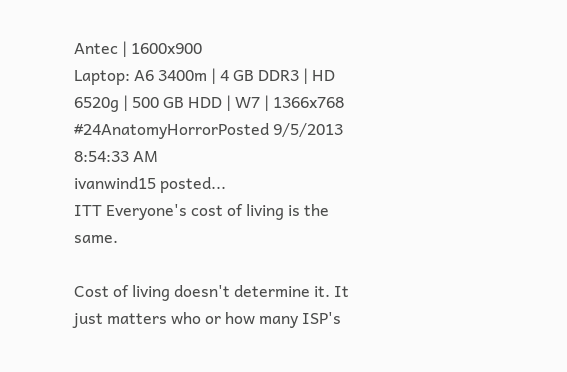Antec | 1600x900
Laptop: A6 3400m | 4 GB DDR3 | HD 6520g | 500 GB HDD | W7 | 1366x768
#24AnatomyHorrorPosted 9/5/2013 8:54:33 AM
ivanwind15 posted...
ITT Everyone's cost of living is the same.

Cost of living doesn't determine it. It just matters who or how many ISP's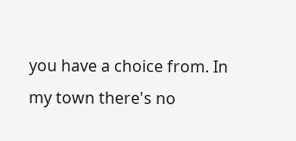you have a choice from. In my town there's no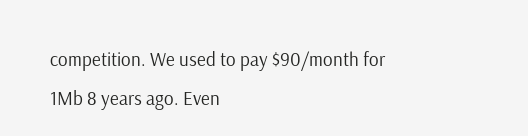competition. We used to pay $90/month for 1Mb 8 years ago. Even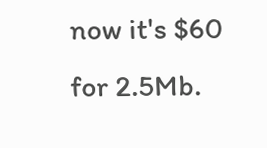now it's $60 for 2.5Mb.